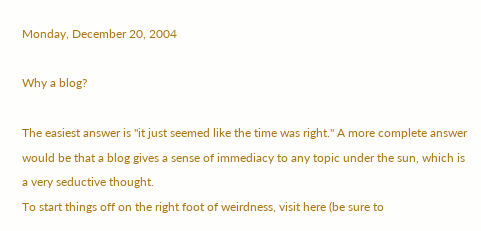Monday, December 20, 2004

Why a blog?

The easiest answer is "it just seemed like the time was right." A more complete answer would be that a blog gives a sense of immediacy to any topic under the sun, which is a very seductive thought.
To start things off on the right foot of weirdness, visit here (be sure to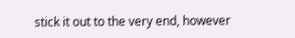stick it out to the very end, however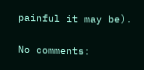painful it may be).

No comments: